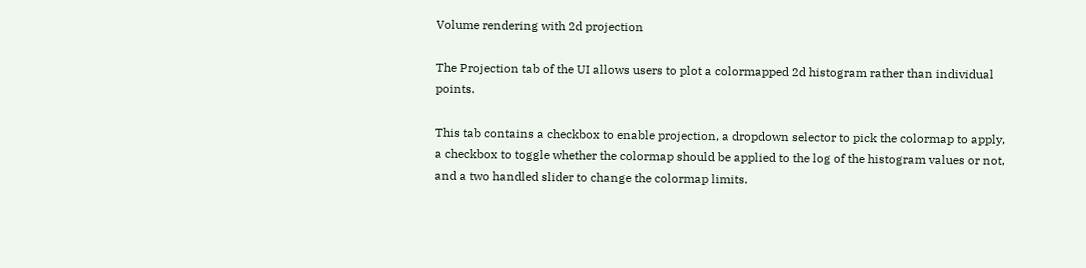Volume rendering with 2d projection

The Projection tab of the UI allows users to plot a colormapped 2d histogram rather than individual points.

This tab contains a checkbox to enable projection, a dropdown selector to pick the colormap to apply, a checkbox to toggle whether the colormap should be applied to the log of the histogram values or not, and a two handled slider to change the colormap limits.